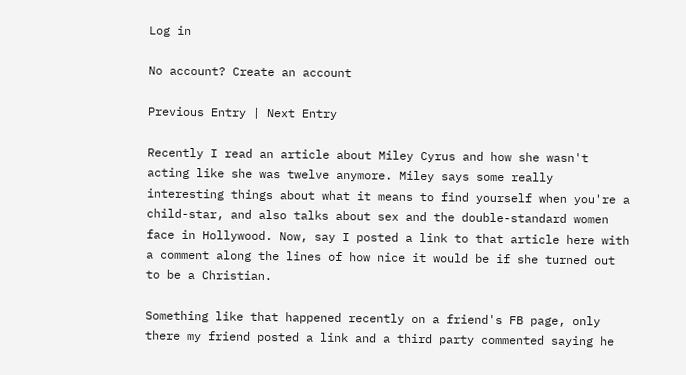Log in

No account? Create an account

Previous Entry | Next Entry

Recently I read an article about Miley Cyrus and how she wasn't acting like she was twelve anymore. Miley says some really interesting things about what it means to find yourself when you're a child-star, and also talks about sex and the double-standard women face in Hollywood. Now, say I posted a link to that article here with a comment along the lines of how nice it would be if she turned out to be a Christian.

Something like that happened recently on a friend's FB page, only there my friend posted a link and a third party commented saying he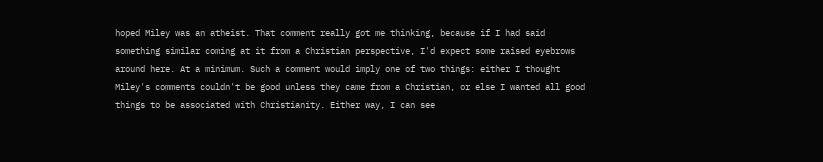hoped Miley was an atheist. That comment really got me thinking, because if I had said something similar coming at it from a Christian perspective, I'd expect some raised eyebrows around here. At a minimum. Such a comment would imply one of two things: either I thought Miley's comments couldn't be good unless they came from a Christian, or else I wanted all good things to be associated with Christianity. Either way, I can see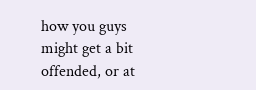how you guys might get a bit offended, or at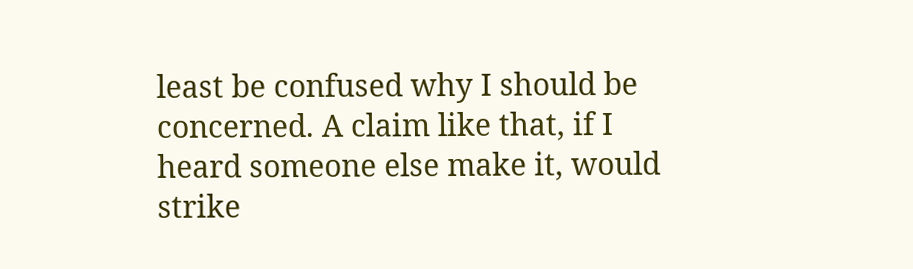least be confused why I should be concerned. A claim like that, if I heard someone else make it, would strike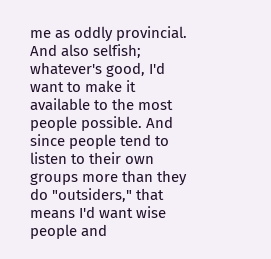me as oddly provincial. And also selfish; whatever's good, I'd want to make it available to the most people possible. And since people tend to listen to their own groups more than they do "outsiders," that means I'd want wise people and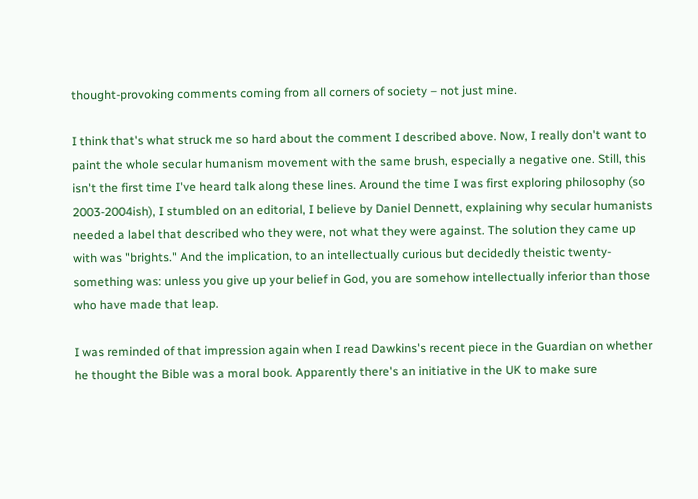thought-provoking comments coming from all corners of society – not just mine.

I think that's what struck me so hard about the comment I described above. Now, I really don't want to paint the whole secular humanism movement with the same brush, especially a negative one. Still, this isn't the first time I've heard talk along these lines. Around the time I was first exploring philosophy (so 2003-2004ish), I stumbled on an editorial, I believe by Daniel Dennett, explaining why secular humanists needed a label that described who they were, not what they were against. The solution they came up with was "brights." And the implication, to an intellectually curious but decidedly theistic twenty-something was: unless you give up your belief in God, you are somehow intellectually inferior than those who have made that leap.

I was reminded of that impression again when I read Dawkins's recent piece in the Guardian on whether he thought the Bible was a moral book. Apparently there's an initiative in the UK to make sure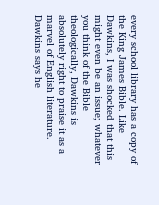every school library has a copy of the King James Bible. Like Dawkins, I was shocked that this might even be an issue; whatever you think of the Bible theologically, Dawkins is absolutely right to praise it as a marvel of English literature. Dawkins says he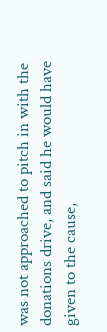was not approached to pitch in with the donations drive, and said he would have given to the cause,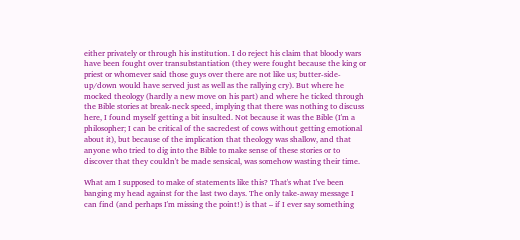either privately or through his institution. I do reject his claim that bloody wars have been fought over transubstantiation (they were fought because the king or priest or whomever said those guys over there are not like us; butter-side-up/down would have served just as well as the rallying cry). But where he mocked theology (hardly a new move on his part) and where he ticked through the Bible stories at break-neck speed, implying that there was nothing to discuss here, I found myself getting a bit insulted. Not because it was the Bible (I'm a philosopher; I can be critical of the sacredest of cows without getting emotional about it), but because of the implication that theology was shallow, and that anyone who tried to dig into the Bible to make sense of these stories or to discover that they couldn't be made sensical, was somehow wasting their time.

What am I supposed to make of statements like this? That's what I've been banging my head against for the last two days. The only take-away message I can find (and perhaps I'm missing the point!) is that – if I ever say something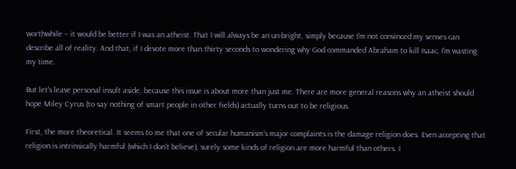worthwhile – it would be better if I was an atheist. That I will always be an un-bright, simply because I'm not convinced my senses can describe all of reality. And that, if I devote more than thirty seconds to wondering why God commanded Abraham to kill Isaac, I'm wasting my time.

But let's leave personal insult aside, because this issue is about more than just me. There are more general reasons why an atheist should hope Miley Cyrus (to say nothing of smart people in other fields) actually turns out to be religious.

First, the more theoretical. It seems to me that one of secular humanism's major complaints is the damage religion does. Even accepting that religion is intrinsically harmful (which I don't believe), surely some kinds of religion are more harmful than others. I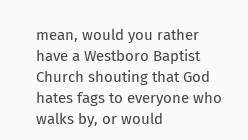mean, would you rather have a Westboro Baptist Church shouting that God hates fags to everyone who walks by, or would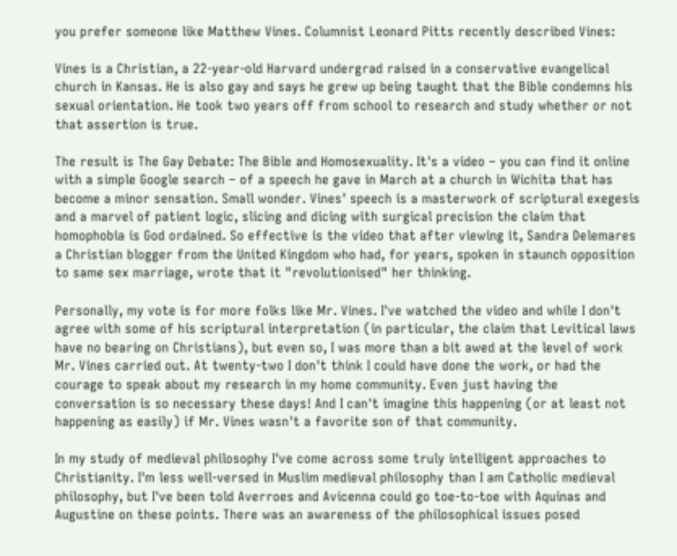you prefer someone like Matthew Vines. Columnist Leonard Pitts recently described Vines:

Vines is a Christian, a 22-year-old Harvard undergrad raised in a conservative evangelical church in Kansas. He is also gay and says he grew up being taught that the Bible condemns his sexual orientation. He took two years off from school to research and study whether or not that assertion is true.

The result is The Gay Debate: The Bible and Homosexuality. It's a video – you can find it online with a simple Google search – of a speech he gave in March at a church in Wichita that has become a minor sensation. Small wonder. Vines' speech is a masterwork of scriptural exegesis and a marvel of patient logic, slicing and dicing with surgical precision the claim that homophobia is God ordained. So effective is the video that after viewing it, Sandra Delemares a Christian blogger from the United Kingdom who had, for years, spoken in staunch opposition to same sex marriage, wrote that it "revolutionised" her thinking.

Personally, my vote is for more folks like Mr. Vines. I've watched the video and while I don't agree with some of his scriptural interpretation (in particular, the claim that Levitical laws have no bearing on Christians), but even so, I was more than a bit awed at the level of work Mr. Vines carried out. At twenty-two I don't think I could have done the work, or had the courage to speak about my research in my home community. Even just having the conversation is so necessary these days! And I can't imagine this happening (or at least not happening as easily) if Mr. Vines wasn't a favorite son of that community.

In my study of medieval philosophy I've come across some truly intelligent approaches to Christianity. I'm less well-versed in Muslim medieval philosophy than I am Catholic medieval philosophy, but I've been told Averroes and Avicenna could go toe-to-toe with Aquinas and Augustine on these points. There was an awareness of the philosophical issues posed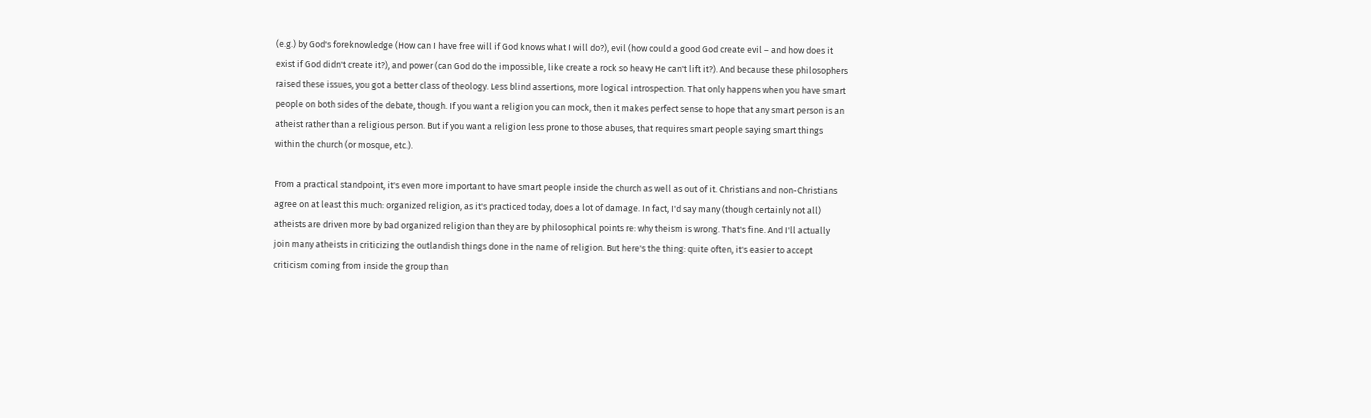(e.g.) by God's foreknowledge (How can I have free will if God knows what I will do?), evil (how could a good God create evil – and how does it exist if God didn't create it?), and power (can God do the impossible, like create a rock so heavy He can't lift it?). And because these philosophers raised these issues, you got a better class of theology. Less blind assertions, more logical introspection. That only happens when you have smart people on both sides of the debate, though. If you want a religion you can mock, then it makes perfect sense to hope that any smart person is an atheist rather than a religious person. But if you want a religion less prone to those abuses, that requires smart people saying smart things within the church (or mosque, etc.).

From a practical standpoint, it's even more important to have smart people inside the church as well as out of it. Christians and non-Christians agree on at least this much: organized religion, as it's practiced today, does a lot of damage. In fact, I'd say many (though certainly not all) atheists are driven more by bad organized religion than they are by philosophical points re: why theism is wrong. That's fine. And I'll actually join many atheists in criticizing the outlandish things done in the name of religion. But here's the thing: quite often, it's easier to accept criticism coming from inside the group than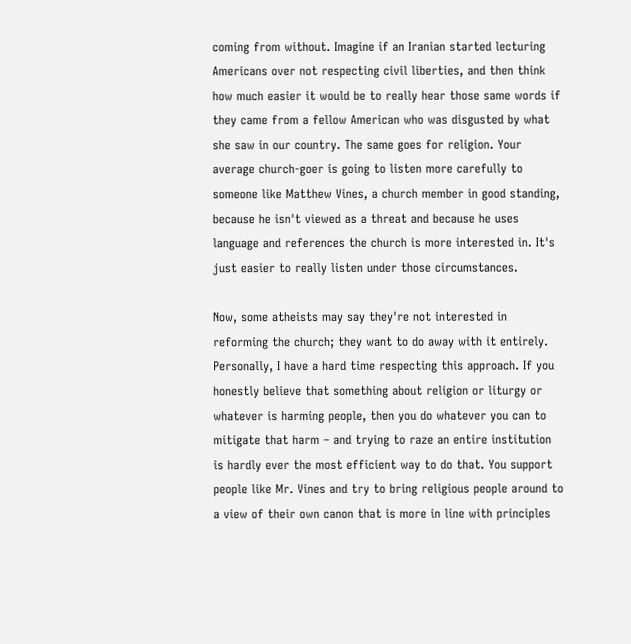coming from without. Imagine if an Iranian started lecturing Americans over not respecting civil liberties, and then think how much easier it would be to really hear those same words if they came from a fellow American who was disgusted by what she saw in our country. The same goes for religion. Your average church-goer is going to listen more carefully to someone like Matthew Vines, a church member in good standing, because he isn't viewed as a threat and because he uses language and references the church is more interested in. It's just easier to really listen under those circumstances.

Now, some atheists may say they're not interested in reforming the church; they want to do away with it entirely. Personally, I have a hard time respecting this approach. If you honestly believe that something about religion or liturgy or whatever is harming people, then you do whatever you can to mitigate that harm – and trying to raze an entire institution is hardly ever the most efficient way to do that. You support people like Mr. Vines and try to bring religious people around to a view of their own canon that is more in line with principles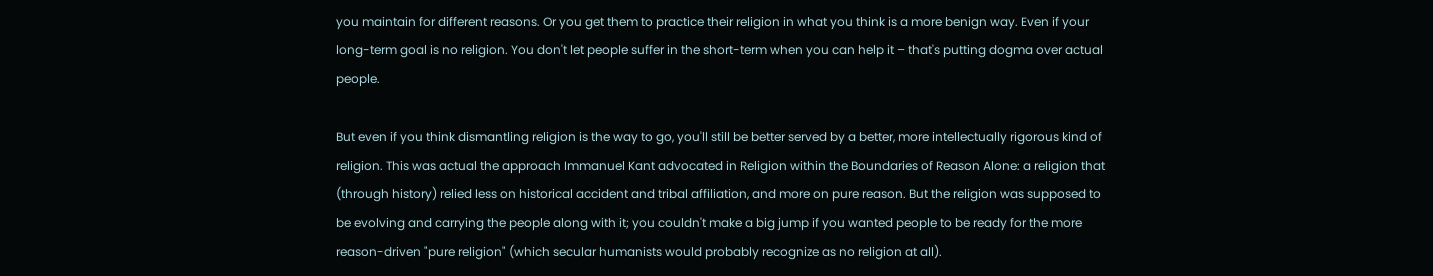you maintain for different reasons. Or you get them to practice their religion in what you think is a more benign way. Even if your long-term goal is no religion. You don't let people suffer in the short-term when you can help it – that's putting dogma over actual people.

But even if you think dismantling religion is the way to go, you'll still be better served by a better, more intellectually rigorous kind of religion. This was actual the approach Immanuel Kant advocated in Religion within the Boundaries of Reason Alone: a religion that (through history) relied less on historical accident and tribal affiliation, and more on pure reason. But the religion was supposed to be evolving and carrying the people along with it; you couldn't make a big jump if you wanted people to be ready for the more reason-driven "pure religion" (which secular humanists would probably recognize as no religion at all).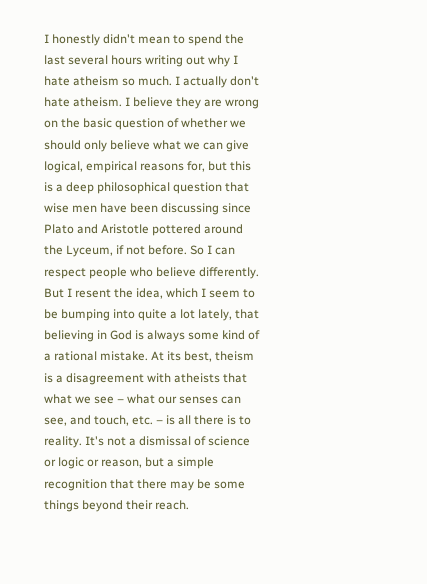I honestly didn't mean to spend the last several hours writing out why I hate atheism so much. I actually don't hate atheism. I believe they are wrong on the basic question of whether we should only believe what we can give logical, empirical reasons for, but this is a deep philosophical question that wise men have been discussing since Plato and Aristotle pottered around the Lyceum, if not before. So I can respect people who believe differently. But I resent the idea, which I seem to be bumping into quite a lot lately, that believing in God is always some kind of a rational mistake. At its best, theism is a disagreement with atheists that what we see – what our senses can see, and touch, etc. – is all there is to reality. It's not a dismissal of science or logic or reason, but a simple recognition that there may be some things beyond their reach.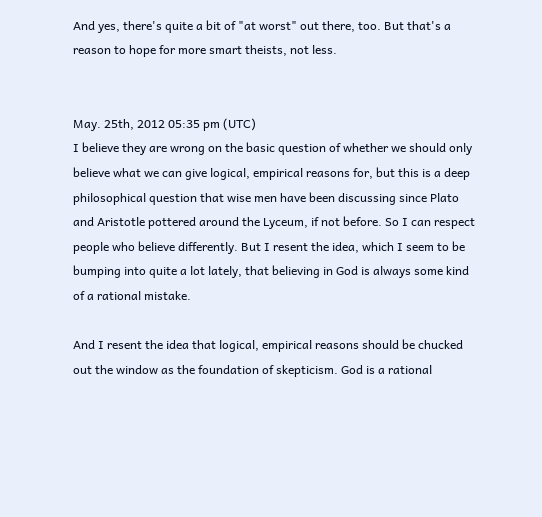And yes, there's quite a bit of "at worst" out there, too. But that's a reason to hope for more smart theists, not less.


May. 25th, 2012 05:35 pm (UTC)
I believe they are wrong on the basic question of whether we should only believe what we can give logical, empirical reasons for, but this is a deep philosophical question that wise men have been discussing since Plato and Aristotle pottered around the Lyceum, if not before. So I can respect people who believe differently. But I resent the idea, which I seem to be bumping into quite a lot lately, that believing in God is always some kind of a rational mistake.

And I resent the idea that logical, empirical reasons should be chucked out the window as the foundation of skepticism. God is a rational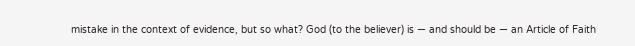mistake in the context of evidence, but so what? God (to the believer) is — and should be — an Article of Faith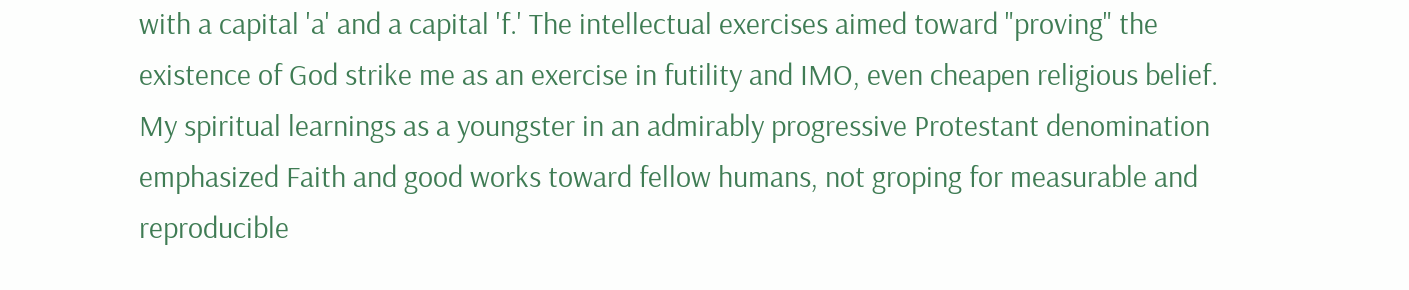with a capital 'a' and a capital 'f.' The intellectual exercises aimed toward "proving" the existence of God strike me as an exercise in futility and IMO, even cheapen religious belief. My spiritual learnings as a youngster in an admirably progressive Protestant denomination emphasized Faith and good works toward fellow humans, not groping for measurable and reproducible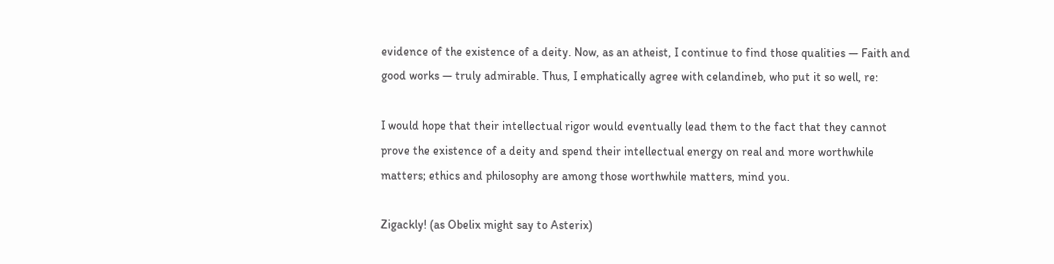evidence of the existence of a deity. Now, as an atheist, I continue to find those qualities — Faith and good works — truly admirable. Thus, I emphatically agree with celandineb, who put it so well, re:

I would hope that their intellectual rigor would eventually lead them to the fact that they cannot prove the existence of a deity and spend their intellectual energy on real and more worthwhile matters; ethics and philosophy are among those worthwhile matters, mind you.

Zigackly! (as Obelix might say to Asterix)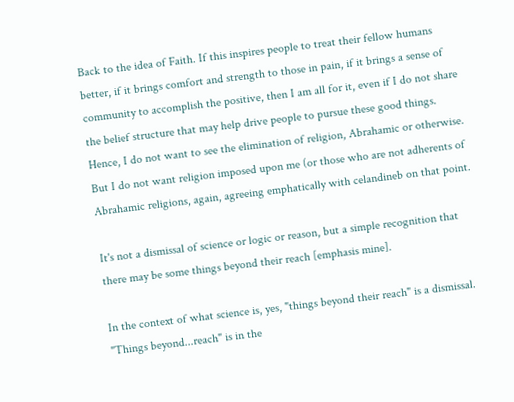Back to the idea of Faith. If this inspires people to treat their fellow humans better, if it brings comfort and strength to those in pain, if it brings a sense of community to accomplish the positive, then I am all for it, even if I do not share the belief structure that may help drive people to pursue these good things. Hence, I do not want to see the elimination of religion, Abrahamic or otherwise. But I do not want religion imposed upon me (or those who are not adherents of Abrahamic religions, again, agreeing emphatically with celandineb on that point.

It's not a dismissal of science or logic or reason, but a simple recognition that there may be some things beyond their reach [emphasis mine].

In the context of what science is, yes, "things beyond their reach" is a dismissal. "Things beyond...reach" is in the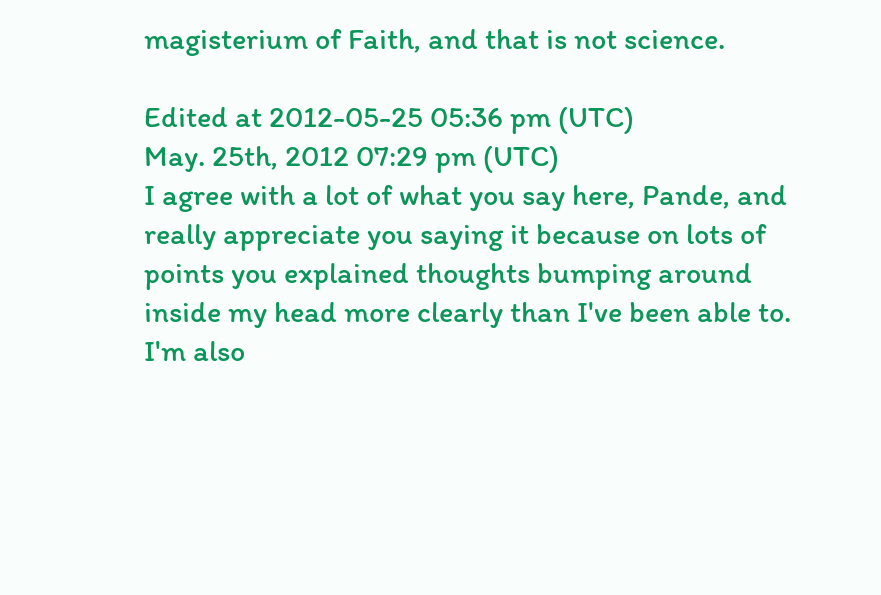magisterium of Faith, and that is not science.

Edited at 2012-05-25 05:36 pm (UTC)
May. 25th, 2012 07:29 pm (UTC)
I agree with a lot of what you say here, Pande, and really appreciate you saying it because on lots of points you explained thoughts bumping around inside my head more clearly than I've been able to. I'm also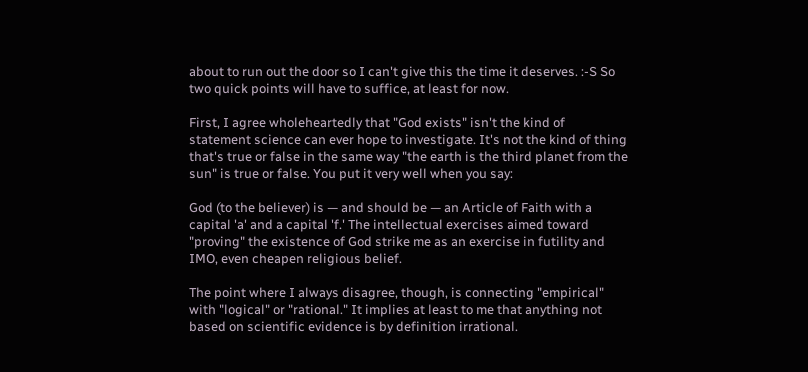about to run out the door so I can't give this the time it deserves. :-S So two quick points will have to suffice, at least for now.

First, I agree wholeheartedly that "God exists" isn't the kind of statement science can ever hope to investigate. It's not the kind of thing that's true or false in the same way "the earth is the third planet from the sun" is true or false. You put it very well when you say:

God (to the believer) is — and should be — an Article of Faith with a capital 'a' and a capital 'f.' The intellectual exercises aimed toward "proving" the existence of God strike me as an exercise in futility and IMO, even cheapen religious belief.

The point where I always disagree, though, is connecting "empirical" with "logical" or "rational." It implies at least to me that anything not based on scientific evidence is by definition irrational.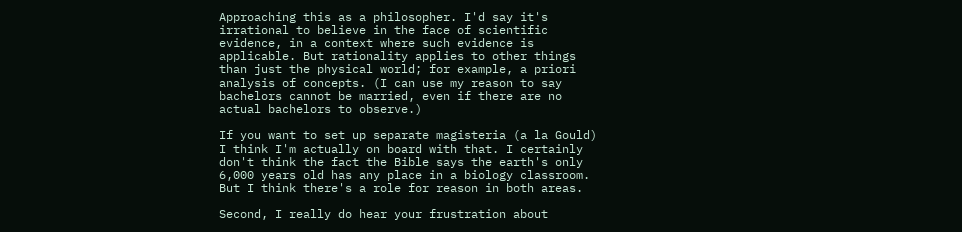Approaching this as a philosopher. I'd say it's irrational to believe in the face of scientific evidence, in a context where such evidence is applicable. But rationality applies to other things than just the physical world; for example, a priori analysis of concepts. (I can use my reason to say bachelors cannot be married, even if there are no actual bachelors to observe.)

If you want to set up separate magisteria (a la Gould) I think I'm actually on board with that. I certainly don't think the fact the Bible says the earth's only 6,000 years old has any place in a biology classroom. But I think there's a role for reason in both areas.

Second, I really do hear your frustration about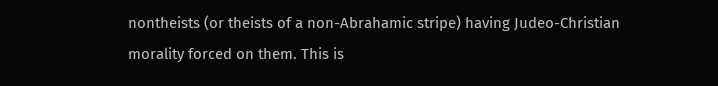nontheists (or theists of a non-Abrahamic stripe) having Judeo-Christian morality forced on them. This is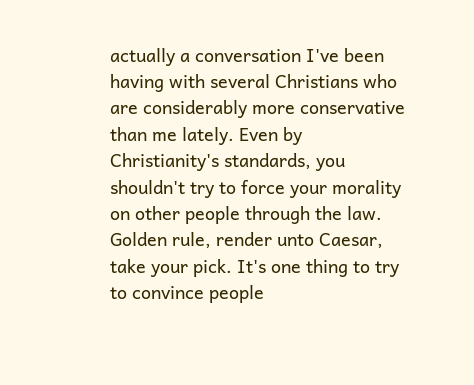actually a conversation I've been having with several Christians who are considerably more conservative than me lately. Even by Christianity's standards, you shouldn't try to force your morality on other people through the law. Golden rule, render unto Caesar, take your pick. It's one thing to try to convince people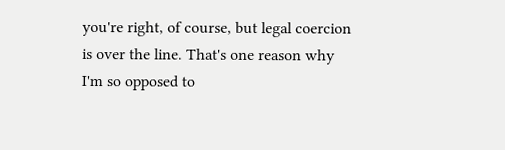you're right, of course, but legal coercion is over the line. That's one reason why I'm so opposed to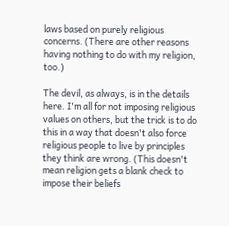laws based on purely religious concerns. (There are other reasons having nothing to do with my religion, too.)

The devil, as always, is in the details here. I'm all for not imposing religious values on others, but the trick is to do this in a way that doesn't also force religious people to live by principles they think are wrong. (This doesn't mean religion gets a blank check to impose their beliefs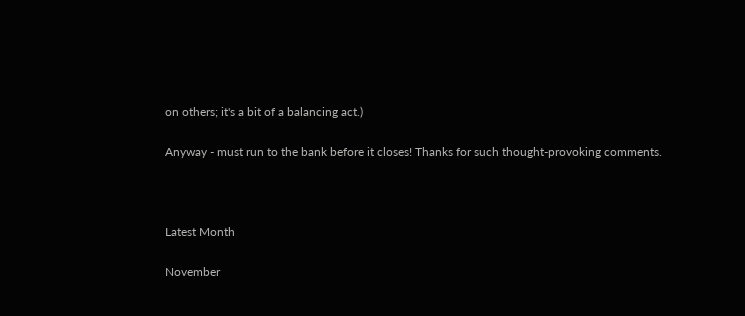on others; it's a bit of a balancing act.)

Anyway - must run to the bank before it closes! Thanks for such thought-provoking comments.



Latest Month

November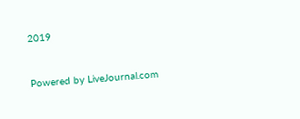2019


Powered by LiveJournal.com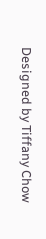Designed by Tiffany Chow